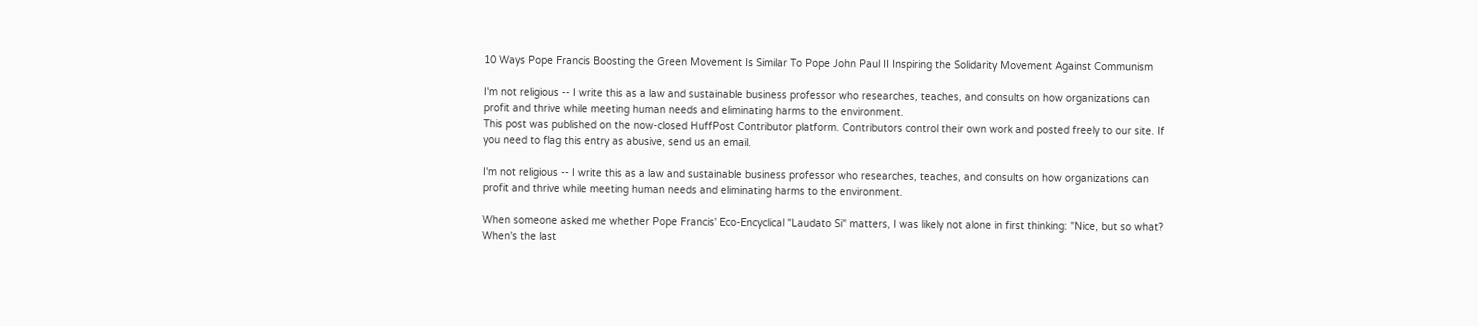10 Ways Pope Francis Boosting the Green Movement Is Similar To Pope John Paul II Inspiring the Solidarity Movement Against Communism

I'm not religious -- I write this as a law and sustainable business professor who researches, teaches, and consults on how organizations can profit and thrive while meeting human needs and eliminating harms to the environment.
This post was published on the now-closed HuffPost Contributor platform. Contributors control their own work and posted freely to our site. If you need to flag this entry as abusive, send us an email.

I'm not religious -- I write this as a law and sustainable business professor who researches, teaches, and consults on how organizations can profit and thrive while meeting human needs and eliminating harms to the environment.

When someone asked me whether Pope Francis' Eco-Encyclical "Laudato Si" matters, I was likely not alone in first thinking: "Nice, but so what? When's the last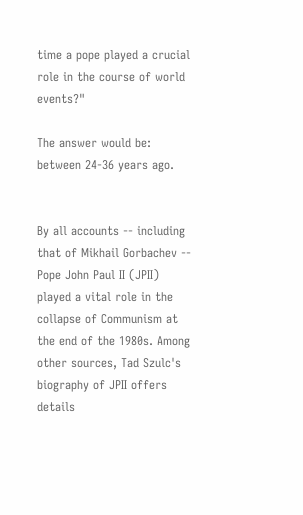time a pope played a crucial role in the course of world events?"

The answer would be: between 24-36 years ago.


By all accounts -- including that of Mikhail Gorbachev -- Pope John Paul II (JPII) played a vital role in the collapse of Communism at the end of the 1980s. Among other sources, Tad Szulc's biography of JPII offers details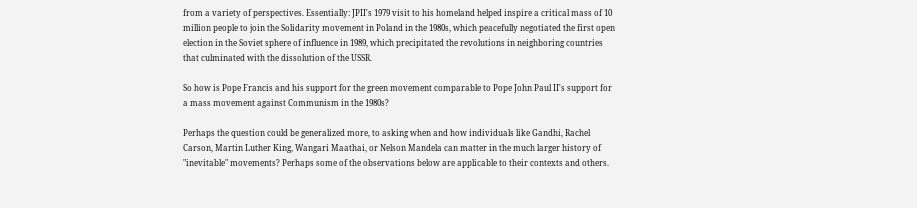from a variety of perspectives. Essentially: JPII's 1979 visit to his homeland helped inspire a critical mass of 10 million people to join the Solidarity movement in Poland in the 1980s, which peacefully negotiated the first open election in the Soviet sphere of influence in 1989, which precipitated the revolutions in neighboring countries that culminated with the dissolution of the USSR.

So how is Pope Francis and his support for the green movement comparable to Pope John Paul II's support for a mass movement against Communism in the 1980s?

Perhaps the question could be generalized more, to asking when and how individuals like Gandhi, Rachel Carson, Martin Luther King, Wangari Maathai, or Nelson Mandela can matter in the much larger history of "inevitable" movements? Perhaps some of the observations below are applicable to their contexts and others.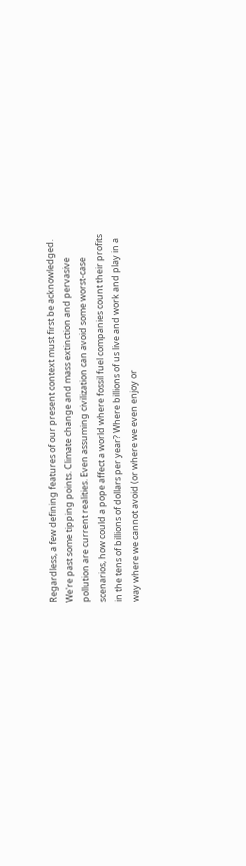Regardless, a few defining features of our present context must first be acknowledged. We're past some tipping points. Climate change and mass extinction and pervasive pollution are current realities. Even assuming civilization can avoid some worst-case scenarios, how could a pope affect a world where fossil fuel companies count their profits in the tens of billions of dollars per year? Where billions of us live and work and play in a way where we cannot avoid (or where we even enjoy or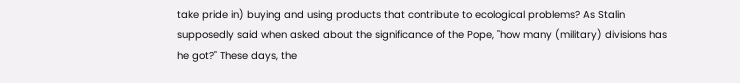take pride in) buying and using products that contribute to ecological problems? As Stalin supposedly said when asked about the significance of the Pope, "how many (military) divisions has he got?" These days, the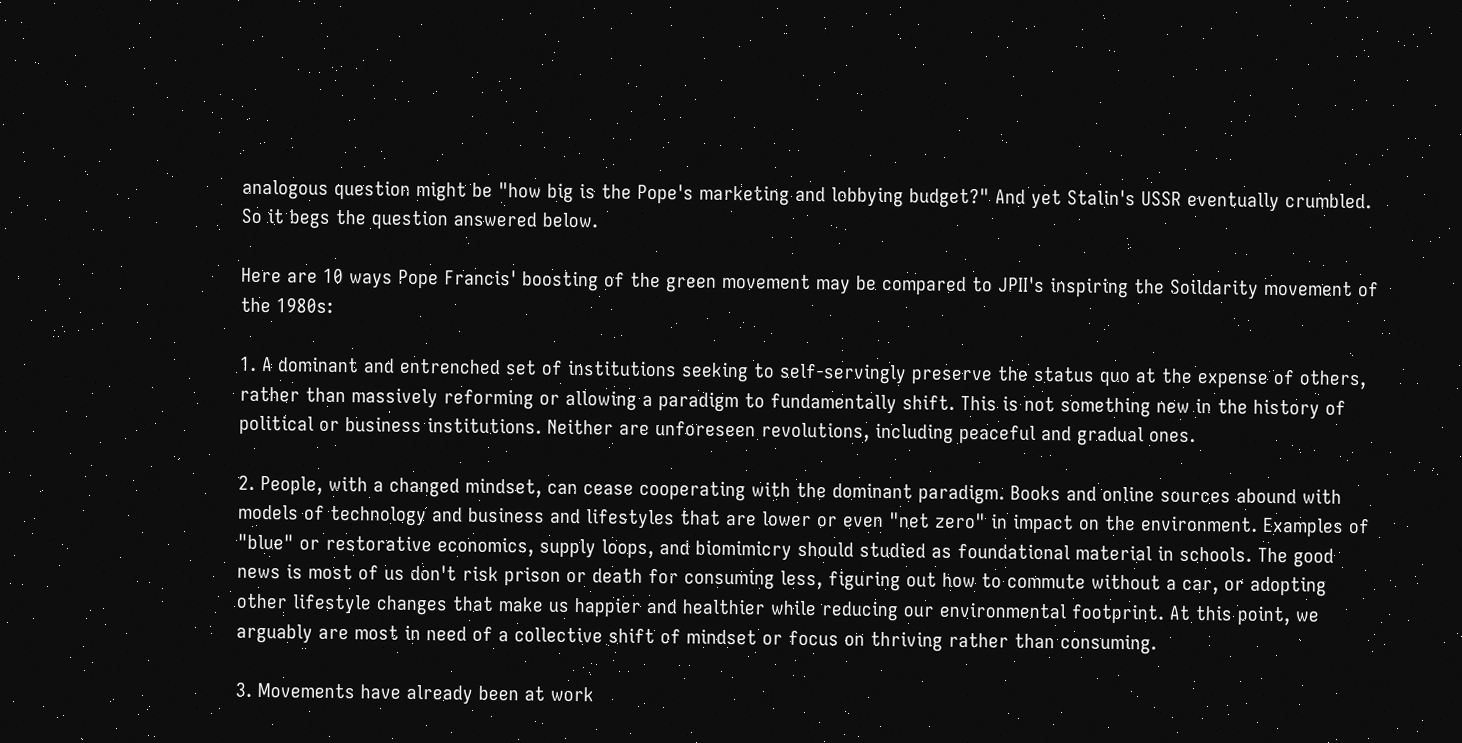analogous question might be "how big is the Pope's marketing and lobbying budget?" And yet Stalin's USSR eventually crumbled. So it begs the question answered below.

Here are 10 ways Pope Francis' boosting of the green movement may be compared to JPII's inspiring the Soildarity movement of the 1980s:

1. A dominant and entrenched set of institutions seeking to self-servingly preserve the status quo at the expense of others, rather than massively reforming or allowing a paradigm to fundamentally shift. This is not something new in the history of political or business institutions. Neither are unforeseen revolutions, including peaceful and gradual ones.

2. People, with a changed mindset, can cease cooperating with the dominant paradigm. Books and online sources abound with models of technology and business and lifestyles that are lower or even "net zero" in impact on the environment. Examples of "blue" or restorative economics, supply loops, and biomimicry should studied as foundational material in schools. The good news is most of us don't risk prison or death for consuming less, figuring out how to commute without a car, or adopting other lifestyle changes that make us happier and healthier while reducing our environmental footprint. At this point, we arguably are most in need of a collective shift of mindset or focus on thriving rather than consuming.

3. Movements have already been at work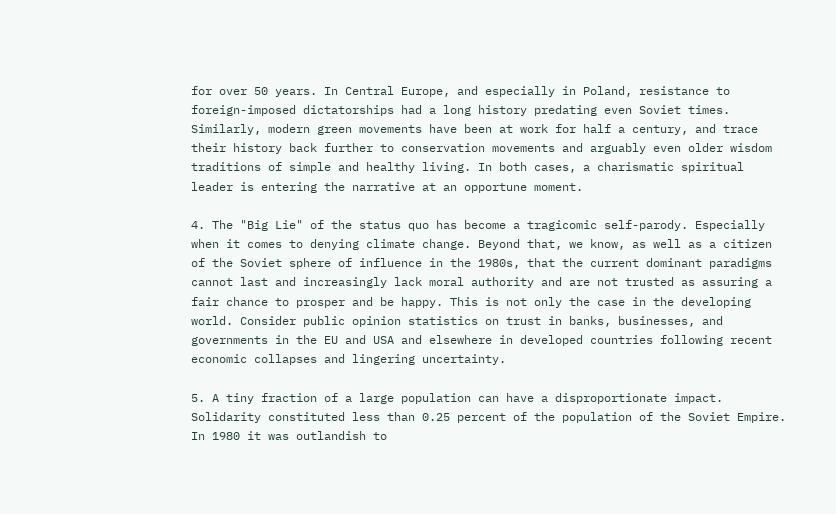for over 50 years. In Central Europe, and especially in Poland, resistance to foreign-imposed dictatorships had a long history predating even Soviet times. Similarly, modern green movements have been at work for half a century, and trace their history back further to conservation movements and arguably even older wisdom traditions of simple and healthy living. In both cases, a charismatic spiritual leader is entering the narrative at an opportune moment.

4. The "Big Lie" of the status quo has become a tragicomic self-parody. Especially when it comes to denying climate change. Beyond that, we know, as well as a citizen of the Soviet sphere of influence in the 1980s, that the current dominant paradigms cannot last and increasingly lack moral authority and are not trusted as assuring a fair chance to prosper and be happy. This is not only the case in the developing world. Consider public opinion statistics on trust in banks, businesses, and governments in the EU and USA and elsewhere in developed countries following recent economic collapses and lingering uncertainty.

5. A tiny fraction of a large population can have a disproportionate impact. Solidarity constituted less than 0.25 percent of the population of the Soviet Empire. In 1980 it was outlandish to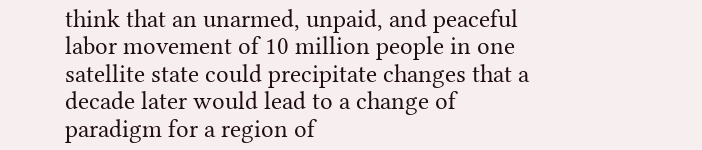think that an unarmed, unpaid, and peaceful labor movement of 10 million people in one satellite state could precipitate changes that a decade later would lead to a change of paradigm for a region of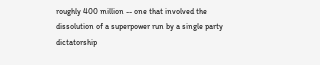roughly 400 million -- one that involved the dissolution of a superpower run by a single party dictatorship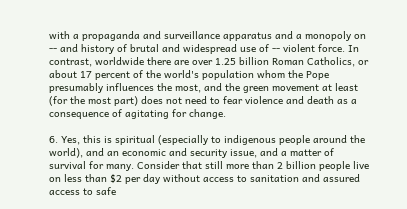with a propaganda and surveillance apparatus and a monopoly on -- and history of brutal and widespread use of -- violent force. In contrast, worldwide there are over 1.25 billion Roman Catholics, or about 17 percent of the world's population whom the Pope presumably influences the most, and the green movement at least (for the most part) does not need to fear violence and death as a consequence of agitating for change.

6. Yes, this is spiritual (especially to indigenous people around the world), and an economic and security issue, and a matter of survival for many. Consider that still more than 2 billion people live on less than $2 per day without access to sanitation and assured access to safe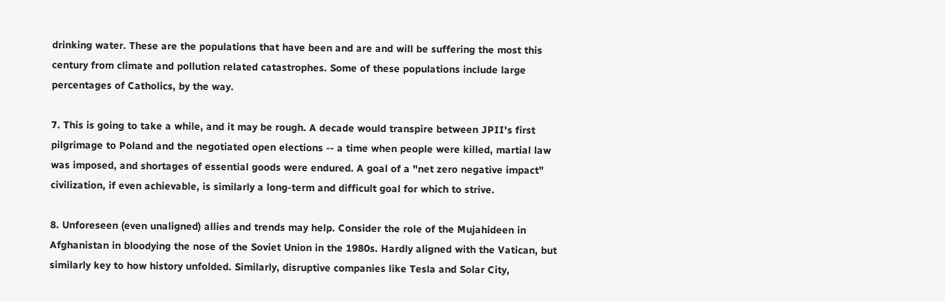drinking water. These are the populations that have been and are and will be suffering the most this century from climate and pollution related catastrophes. Some of these populations include large percentages of Catholics, by the way.

7. This is going to take a while, and it may be rough. A decade would transpire between JPII's first pilgrimage to Poland and the negotiated open elections -- a time when people were killed, martial law was imposed, and shortages of essential goods were endured. A goal of a "net zero negative impact" civilization, if even achievable, is similarly a long-term and difficult goal for which to strive.

8. Unforeseen (even unaligned) allies and trends may help. Consider the role of the Mujahideen in Afghanistan in bloodying the nose of the Soviet Union in the 1980s. Hardly aligned with the Vatican, but similarly key to how history unfolded. Similarly, disruptive companies like Tesla and Solar City,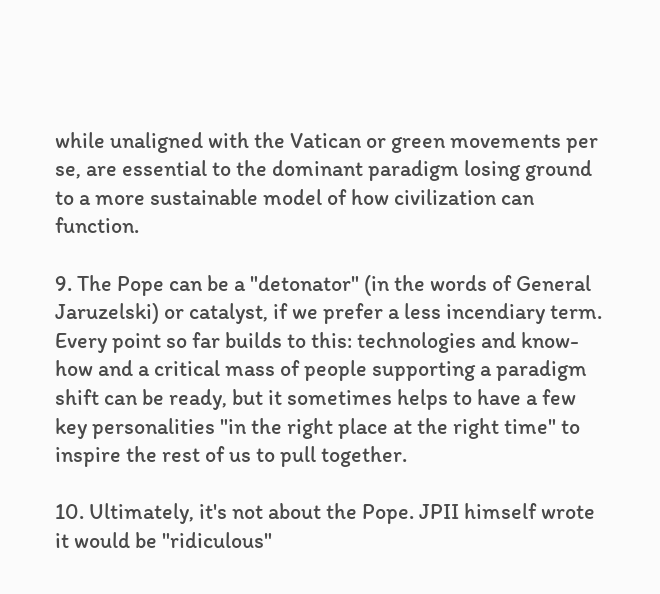while unaligned with the Vatican or green movements per se, are essential to the dominant paradigm losing ground to a more sustainable model of how civilization can function.

9. The Pope can be a "detonator" (in the words of General Jaruzelski) or catalyst, if we prefer a less incendiary term. Every point so far builds to this: technologies and know-how and a critical mass of people supporting a paradigm shift can be ready, but it sometimes helps to have a few key personalities "in the right place at the right time" to inspire the rest of us to pull together.

10. Ultimately, it's not about the Pope. JPII himself wrote it would be "ridiculous"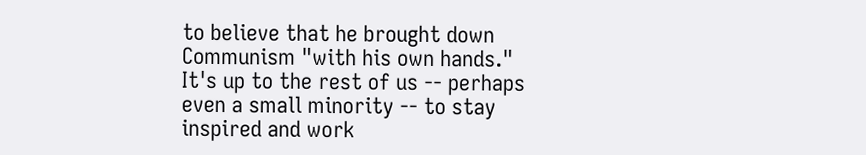to believe that he brought down Communism "with his own hands." It's up to the rest of us -- perhaps even a small minority -- to stay inspired and work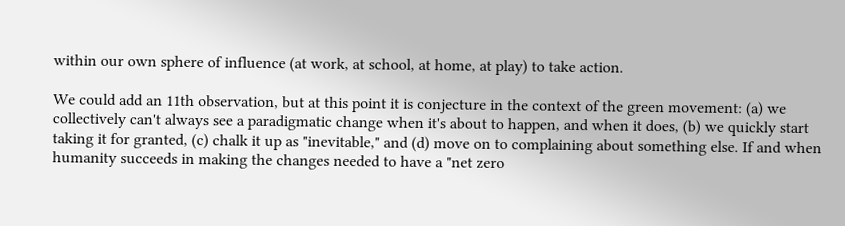within our own sphere of influence (at work, at school, at home, at play) to take action.

We could add an 11th observation, but at this point it is conjecture in the context of the green movement: (a) we collectively can't always see a paradigmatic change when it's about to happen, and when it does, (b) we quickly start taking it for granted, (c) chalk it up as "inevitable," and (d) move on to complaining about something else. If and when humanity succeeds in making the changes needed to have a "net zero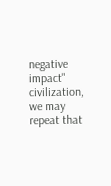negative impact" civilization, we may repeat that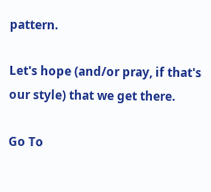pattern.

Let's hope (and/or pray, if that's our style) that we get there.

Go To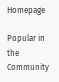Homepage

Popular in the Community